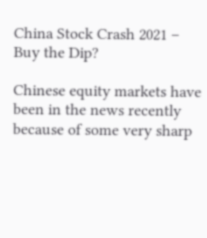China Stock Crash 2021 – Buy the Dip?

Chinese equity markets have been in the news recently because of some very sharp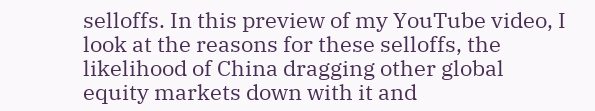selloffs. In this preview of my YouTube video, I look at the reasons for these selloffs, the likelihood of China dragging other global equity markets down with it and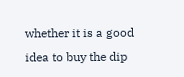whether it is a good idea to buy the dip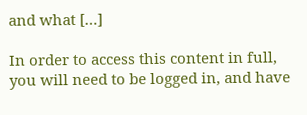and what […]

In order to access this content in full, you will need to be logged in, and have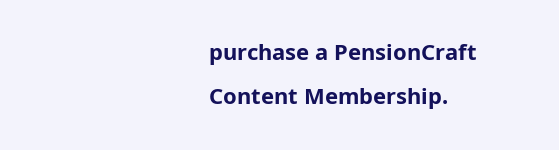purchase a PensionCraft Content Membership.